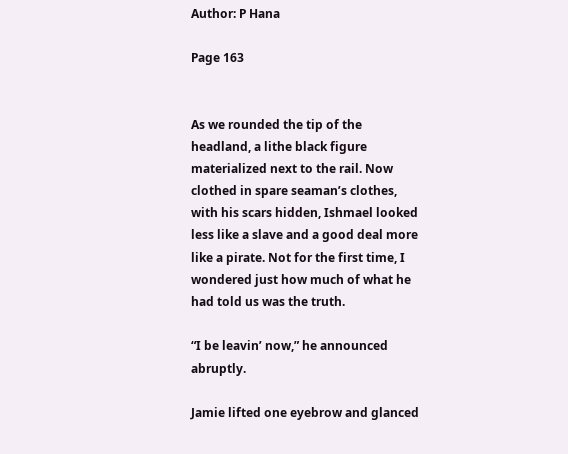Author: P Hana

Page 163


As we rounded the tip of the headland, a lithe black figure materialized next to the rail. Now clothed in spare seaman’s clothes, with his scars hidden, Ishmael looked less like a slave and a good deal more like a pirate. Not for the first time, I wondered just how much of what he had told us was the truth.

“I be leavin’ now,” he announced abruptly.

Jamie lifted one eyebrow and glanced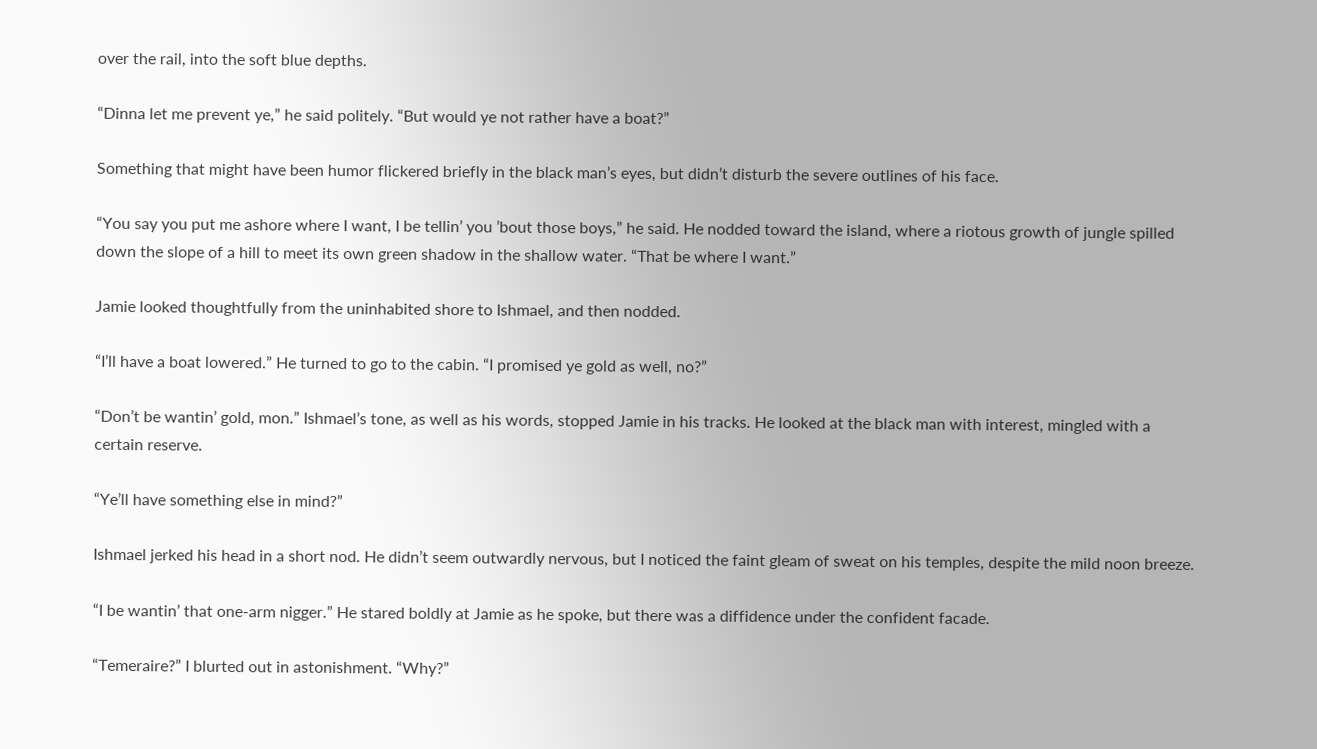over the rail, into the soft blue depths.

“Dinna let me prevent ye,” he said politely. “But would ye not rather have a boat?”

Something that might have been humor flickered briefly in the black man’s eyes, but didn’t disturb the severe outlines of his face.

“You say you put me ashore where I want, I be tellin’ you ’bout those boys,” he said. He nodded toward the island, where a riotous growth of jungle spilled down the slope of a hill to meet its own green shadow in the shallow water. “That be where I want.”

Jamie looked thoughtfully from the uninhabited shore to Ishmael, and then nodded.

“I’ll have a boat lowered.” He turned to go to the cabin. “I promised ye gold as well, no?”

“Don’t be wantin’ gold, mon.” Ishmael’s tone, as well as his words, stopped Jamie in his tracks. He looked at the black man with interest, mingled with a certain reserve.

“Ye’ll have something else in mind?”

Ishmael jerked his head in a short nod. He didn’t seem outwardly nervous, but I noticed the faint gleam of sweat on his temples, despite the mild noon breeze.

“I be wantin’ that one-arm nigger.” He stared boldly at Jamie as he spoke, but there was a diffidence under the confident facade.

“Temeraire?” I blurted out in astonishment. “Why?”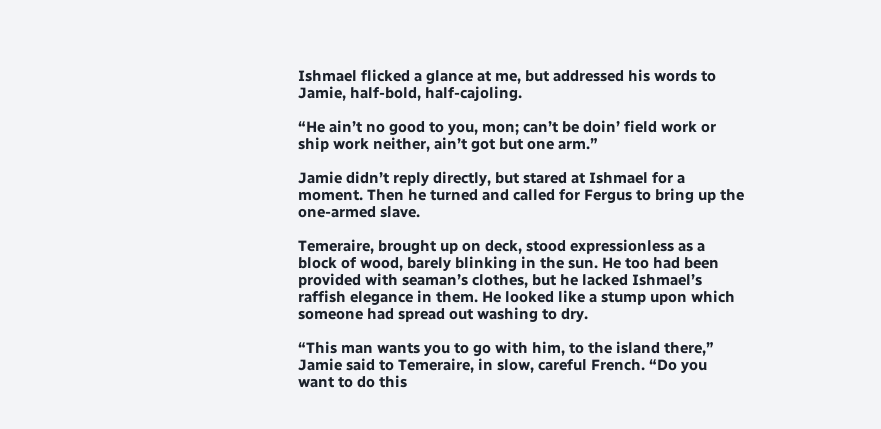Ishmael flicked a glance at me, but addressed his words to Jamie, half-bold, half-cajoling.

“He ain’t no good to you, mon; can’t be doin’ field work or ship work neither, ain’t got but one arm.”

Jamie didn’t reply directly, but stared at Ishmael for a moment. Then he turned and called for Fergus to bring up the one-armed slave.

Temeraire, brought up on deck, stood expressionless as a block of wood, barely blinking in the sun. He too had been provided with seaman’s clothes, but he lacked Ishmael’s raffish elegance in them. He looked like a stump upon which someone had spread out washing to dry.

“This man wants you to go with him, to the island there,” Jamie said to Temeraire, in slow, careful French. “Do you want to do this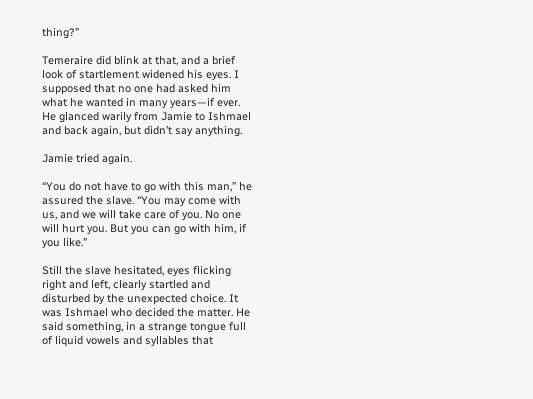thing?”

Temeraire did blink at that, and a brief look of startlement widened his eyes. I supposed that no one had asked him what he wanted in many years—if ever. He glanced warily from Jamie to Ishmael and back again, but didn’t say anything.

Jamie tried again.

“You do not have to go with this man,” he assured the slave. “You may come with us, and we will take care of you. No one will hurt you. But you can go with him, if you like.”

Still the slave hesitated, eyes flicking right and left, clearly startled and disturbed by the unexpected choice. It was Ishmael who decided the matter. He said something, in a strange tongue full of liquid vowels and syllables that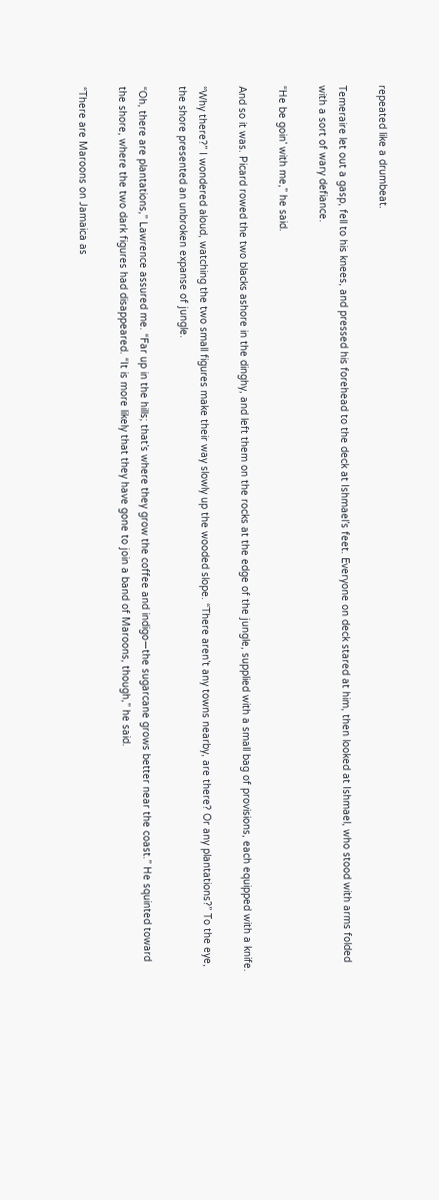repeated like a drumbeat.

Temeraire let out a gasp, fell to his knees, and pressed his forehead to the deck at Ishmael’s feet. Everyone on deck stared at him, then looked at Ishmael, who stood with arms folded with a sort of wary defiance.

“He be goin’ with me,” he said.

And so it was. Picard rowed the two blacks ashore in the dinghy, and left them on the rocks at the edge of the jungle, supplied with a small bag of provisions, each equipped with a knife.

“Why there?” I wondered aloud, watching the two small figures make their way slowly up the wooded slope. “There aren’t any towns nearby, are there? Or any plantations?” To the eye, the shore presented an unbroken expanse of jungle.

“Oh, there are plantations,” Lawrence assured me. “Far up in the hills; that’s where they grow the coffee and indigo—the sugarcane grows better near the coast.” He squinted toward the shore, where the two dark figures had disappeared. “It is more likely that they have gone to join a band of Maroons, though,” he said.

“There are Maroons on Jamaica as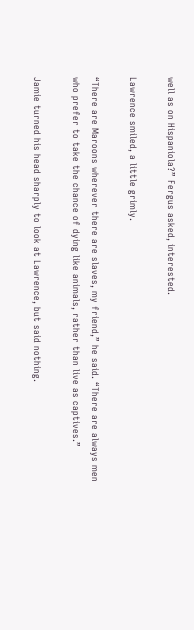well as on Hispaniola?” Fergus asked, interested.

Lawrence smiled, a little grimly.

“There are Maroons wherever there are slaves, my friend,” he said. “There are always men who prefer to take the chance of dying like animals, rather than live as captives.”

Jamie turned his head sharply to look at Lawrence, but said nothing.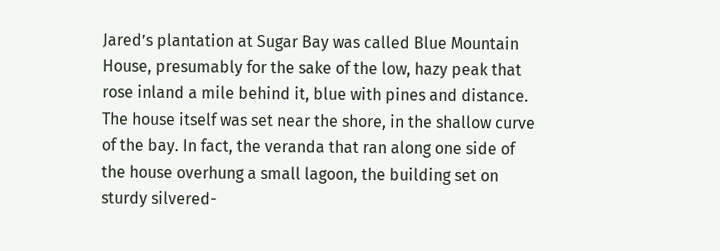Jared’s plantation at Sugar Bay was called Blue Mountain House, presumably for the sake of the low, hazy peak that rose inland a mile behind it, blue with pines and distance. The house itself was set near the shore, in the shallow curve of the bay. In fact, the veranda that ran along one side of the house overhung a small lagoon, the building set on sturdy silvered-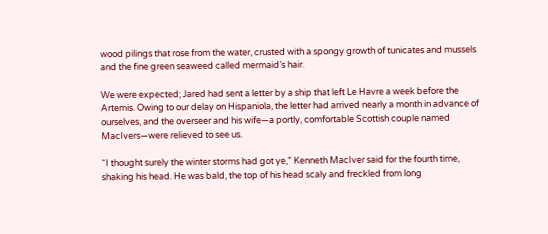wood pilings that rose from the water, crusted with a spongy growth of tunicates and mussels and the fine green seaweed called mermaid’s hair.

We were expected; Jared had sent a letter by a ship that left Le Havre a week before the Artemis. Owing to our delay on Hispaniola, the letter had arrived nearly a month in advance of ourselves, and the overseer and his wife—a portly, comfortable Scottish couple named MacIvers—were relieved to see us.

“I thought surely the winter storms had got ye,” Kenneth MacIver said for the fourth time, shaking his head. He was bald, the top of his head scaly and freckled from long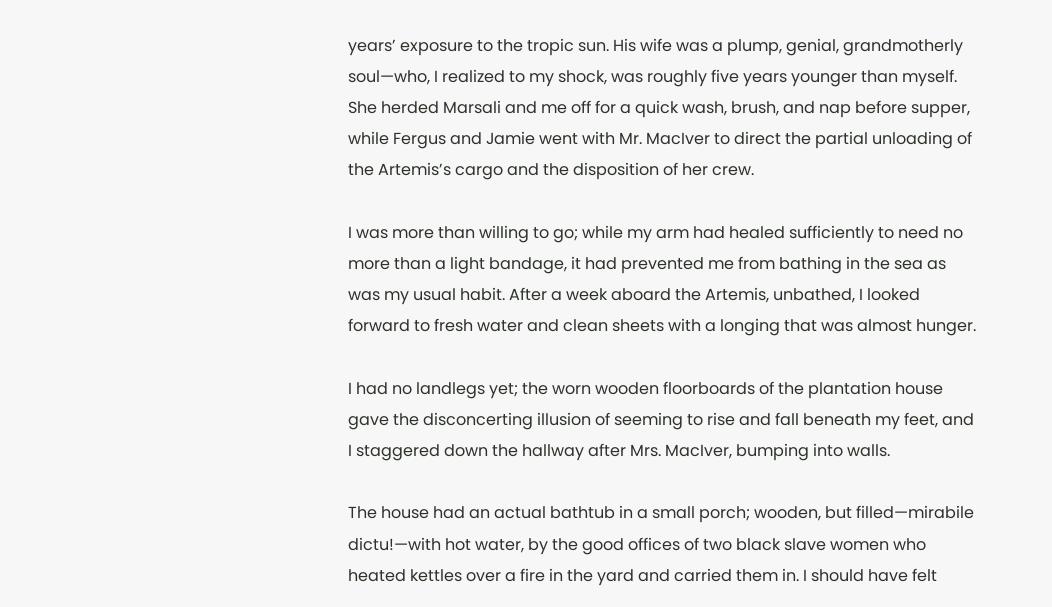years’ exposure to the tropic sun. His wife was a plump, genial, grandmotherly soul—who, I realized to my shock, was roughly five years younger than myself. She herded Marsali and me off for a quick wash, brush, and nap before supper, while Fergus and Jamie went with Mr. MacIver to direct the partial unloading of the Artemis’s cargo and the disposition of her crew.

I was more than willing to go; while my arm had healed sufficiently to need no more than a light bandage, it had prevented me from bathing in the sea as was my usual habit. After a week aboard the Artemis, unbathed, I looked forward to fresh water and clean sheets with a longing that was almost hunger.

I had no landlegs yet; the worn wooden floorboards of the plantation house gave the disconcerting illusion of seeming to rise and fall beneath my feet, and I staggered down the hallway after Mrs. MacIver, bumping into walls.

The house had an actual bathtub in a small porch; wooden, but filled—mirabile dictu!—with hot water, by the good offices of two black slave women who heated kettles over a fire in the yard and carried them in. I should have felt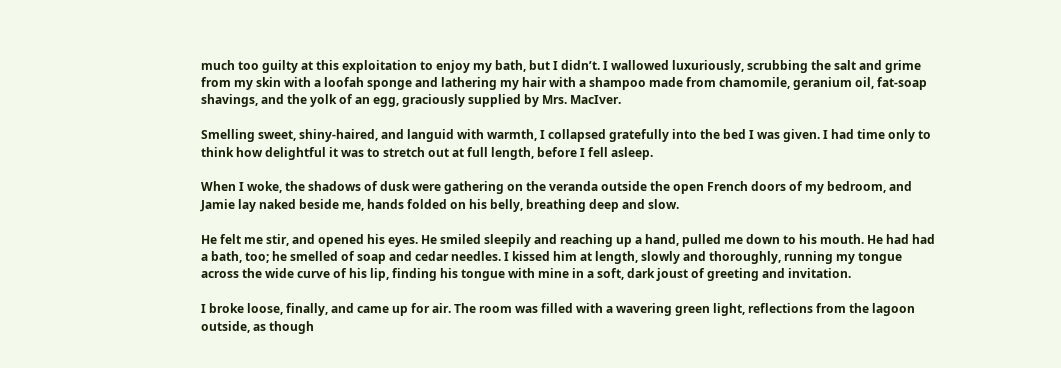much too guilty at this exploitation to enjoy my bath, but I didn’t. I wallowed luxuriously, scrubbing the salt and grime from my skin with a loofah sponge and lathering my hair with a shampoo made from chamomile, geranium oil, fat-soap shavings, and the yolk of an egg, graciously supplied by Mrs. MacIver.

Smelling sweet, shiny-haired, and languid with warmth, I collapsed gratefully into the bed I was given. I had time only to think how delightful it was to stretch out at full length, before I fell asleep.

When I woke, the shadows of dusk were gathering on the veranda outside the open French doors of my bedroom, and Jamie lay naked beside me, hands folded on his belly, breathing deep and slow.

He felt me stir, and opened his eyes. He smiled sleepily and reaching up a hand, pulled me down to his mouth. He had had a bath, too; he smelled of soap and cedar needles. I kissed him at length, slowly and thoroughly, running my tongue across the wide curve of his lip, finding his tongue with mine in a soft, dark joust of greeting and invitation.

I broke loose, finally, and came up for air. The room was filled with a wavering green light, reflections from the lagoon outside, as though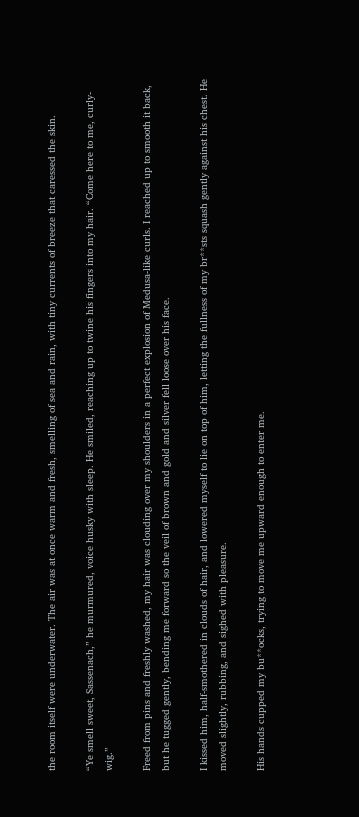the room itself were underwater. The air was at once warm and fresh, smelling of sea and rain, with tiny currents of breeze that caressed the skin.

“Ye smell sweet, Sassenach,” he murmured, voice husky with sleep. He smiled, reaching up to twine his fingers into my hair. “Come here to me, curly-wig.”

Freed from pins and freshly washed, my hair was clouding over my shoulders in a perfect explosion of Medusa-like curls. I reached up to smooth it back, but he tugged gently, bending me forward so the veil of brown and gold and silver fell loose over his face.

I kissed him, half-smothered in clouds of hair, and lowered myself to lie on top of him, letting the fullness of my br**sts squash gently against his chest. He moved slightly, rubbing, and sighed with pleasure.

His hands cupped my bu**ocks, trying to move me upward enough to enter me.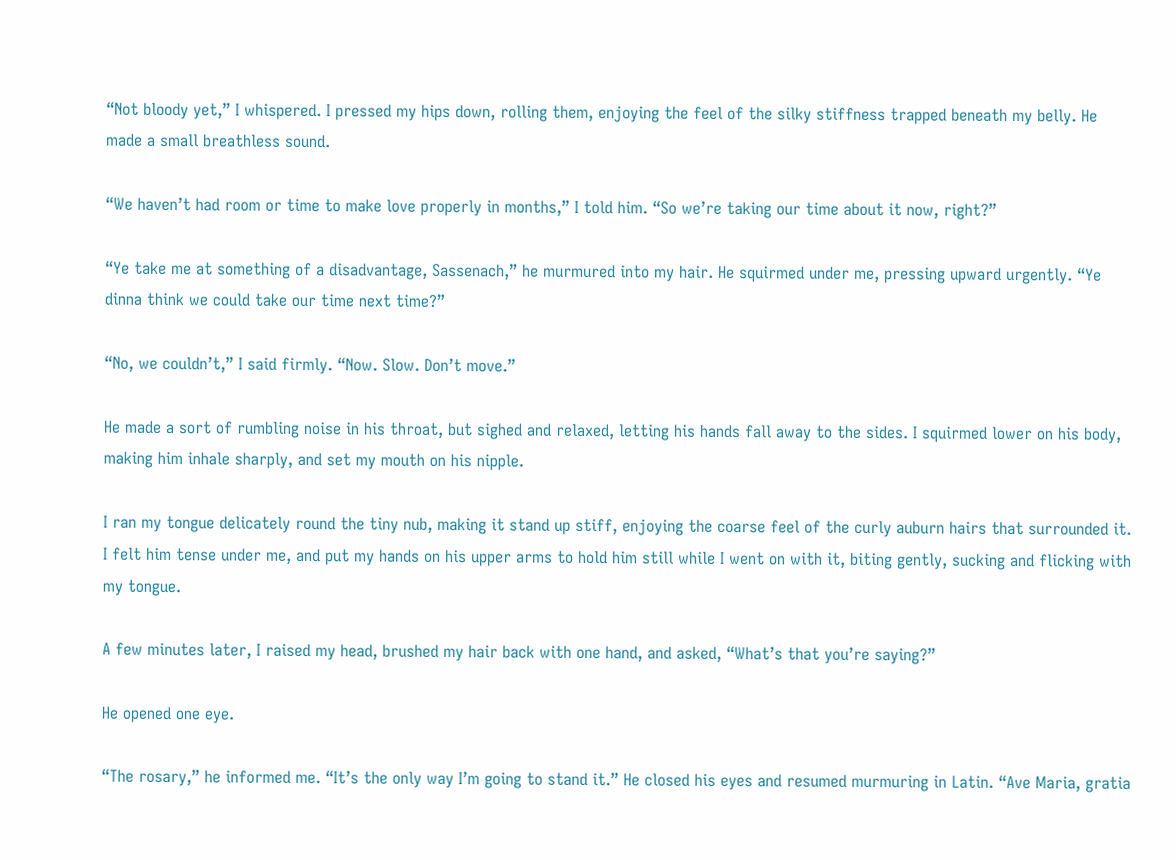“Not bloody yet,” I whispered. I pressed my hips down, rolling them, enjoying the feel of the silky stiffness trapped beneath my belly. He made a small breathless sound.

“We haven’t had room or time to make love properly in months,” I told him. “So we’re taking our time about it now, right?”

“Ye take me at something of a disadvantage, Sassenach,” he murmured into my hair. He squirmed under me, pressing upward urgently. “Ye dinna think we could take our time next time?”

“No, we couldn’t,” I said firmly. “Now. Slow. Don’t move.”

He made a sort of rumbling noise in his throat, but sighed and relaxed, letting his hands fall away to the sides. I squirmed lower on his body, making him inhale sharply, and set my mouth on his nipple.

I ran my tongue delicately round the tiny nub, making it stand up stiff, enjoying the coarse feel of the curly auburn hairs that surrounded it. I felt him tense under me, and put my hands on his upper arms to hold him still while I went on with it, biting gently, sucking and flicking with my tongue.

A few minutes later, I raised my head, brushed my hair back with one hand, and asked, “What’s that you’re saying?”

He opened one eye.

“The rosary,” he informed me. “It’s the only way I’m going to stand it.” He closed his eyes and resumed murmuring in Latin. “Ave Maria, gratia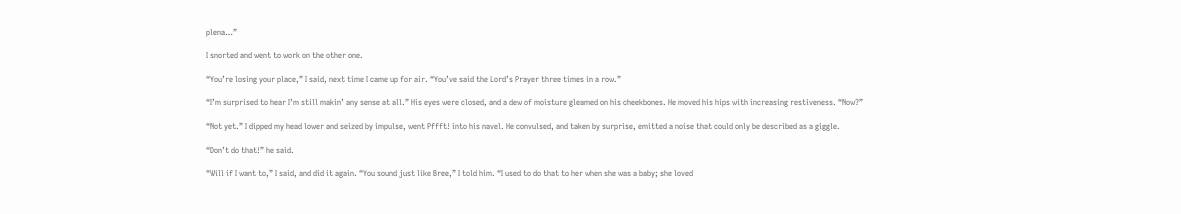plena…”

I snorted and went to work on the other one.

“You’re losing your place,” I said, next time I came up for air. “You’ve said the Lord’s Prayer three times in a row.”

“I’m surprised to hear I’m still makin’ any sense at all.” His eyes were closed, and a dew of moisture gleamed on his cheekbones. He moved his hips with increasing restiveness. “Now?”

“Not yet.” I dipped my head lower and seized by impulse, went Pffft! into his navel. He convulsed, and taken by surprise, emitted a noise that could only be described as a giggle.

“Don’t do that!” he said.

“Will if I want to,” I said, and did it again. “You sound just like Bree,” I told him. “I used to do that to her when she was a baby; she loved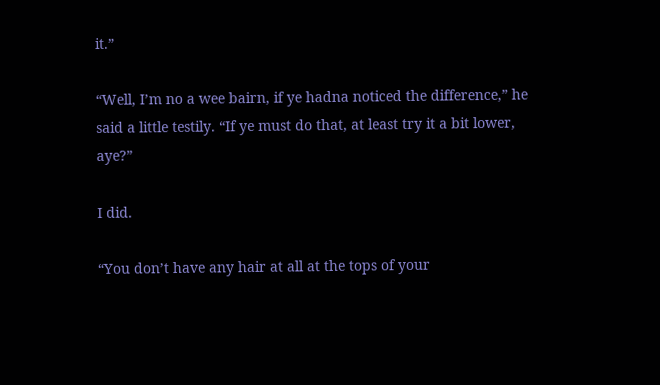it.”

“Well, I’m no a wee bairn, if ye hadna noticed the difference,” he said a little testily. “If ye must do that, at least try it a bit lower, aye?”

I did.

“You don’t have any hair at all at the tops of your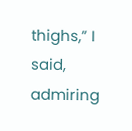thighs,” I said, admiring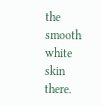the smooth white skin there.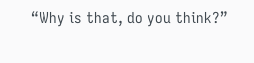“Why is that, do you think?”